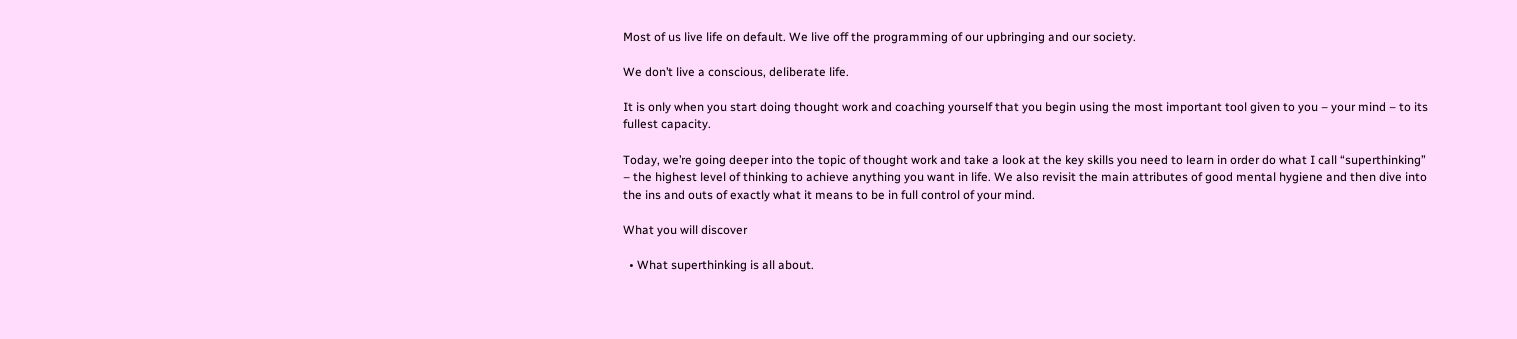Most of us live life on default. We live off the programming of our upbringing and our society.

We don’t live a conscious, deliberate life.

It is only when you start doing thought work and coaching yourself that you begin using the most important tool given to you – your mind – to its fullest capacity.

Today, we’re going deeper into the topic of thought work and take a look at the key skills you need to learn in order do what I call “superthinking” – the highest level of thinking to achieve anything you want in life. We also revisit the main attributes of good mental hygiene and then dive into the ins and outs of exactly what it means to be in full control of your mind.

What you will discover

  • What superthinking is all about.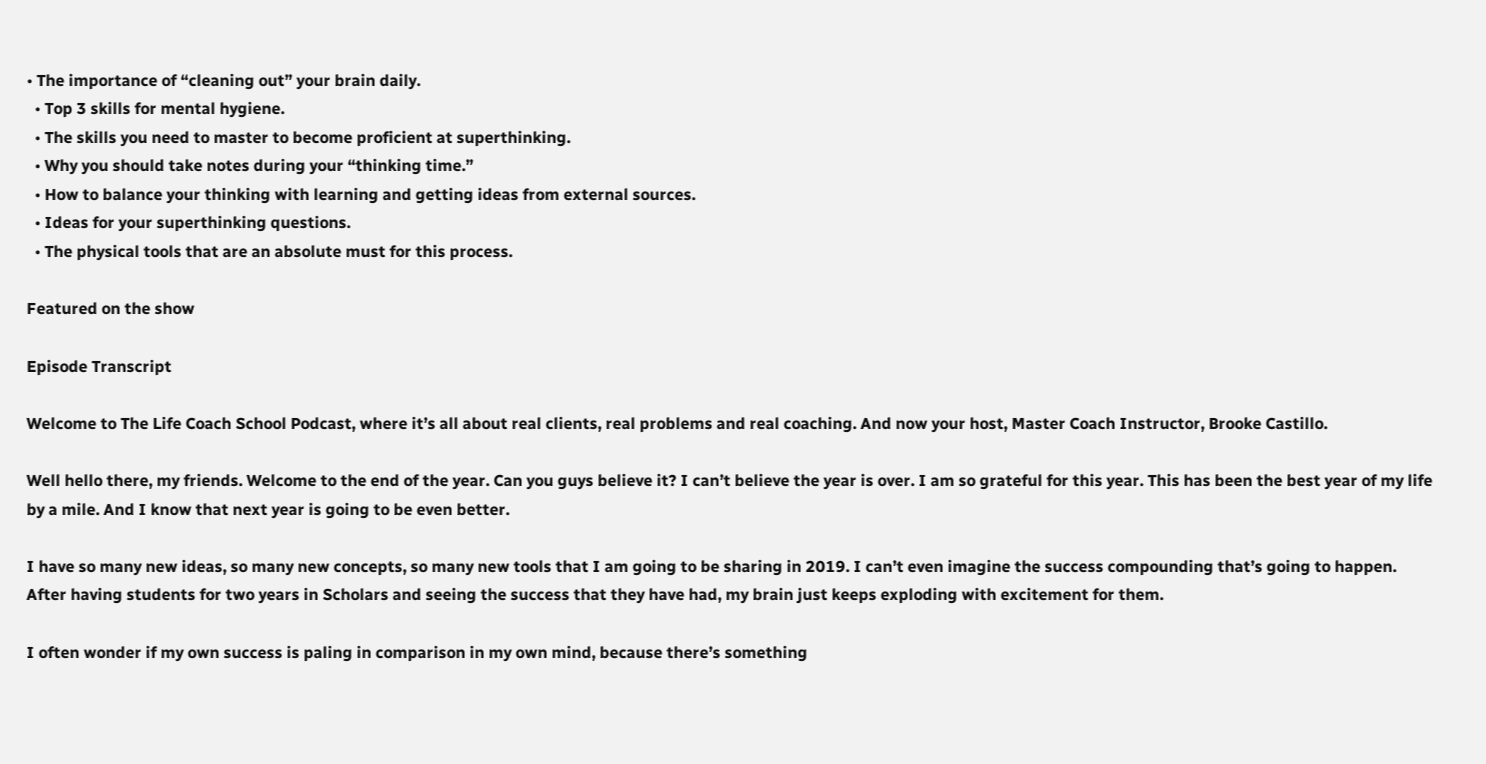• The importance of “cleaning out” your brain daily.
  • Top 3 skills for mental hygiene.
  • The skills you need to master to become proficient at superthinking.
  • Why you should take notes during your “thinking time.”
  • How to balance your thinking with learning and getting ideas from external sources.
  • Ideas for your superthinking questions.
  • The physical tools that are an absolute must for this process.

Featured on the show

Episode Transcript

Welcome to The Life Coach School Podcast, where it’s all about real clients, real problems and real coaching. And now your host, Master Coach Instructor, Brooke Castillo.

Well hello there, my friends. Welcome to the end of the year. Can you guys believe it? I can’t believe the year is over. I am so grateful for this year. This has been the best year of my life by a mile. And I know that next year is going to be even better.

I have so many new ideas, so many new concepts, so many new tools that I am going to be sharing in 2019. I can’t even imagine the success compounding that’s going to happen. After having students for two years in Scholars and seeing the success that they have had, my brain just keeps exploding with excitement for them.

I often wonder if my own success is paling in comparison in my own mind, because there’s something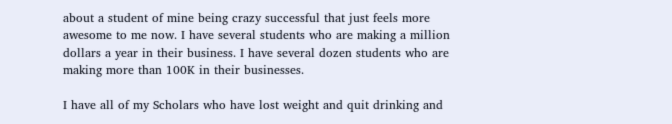about a student of mine being crazy successful that just feels more awesome to me now. I have several students who are making a million dollars a year in their business. I have several dozen students who are making more than 100K in their businesses.

I have all of my Scholars who have lost weight and quit drinking and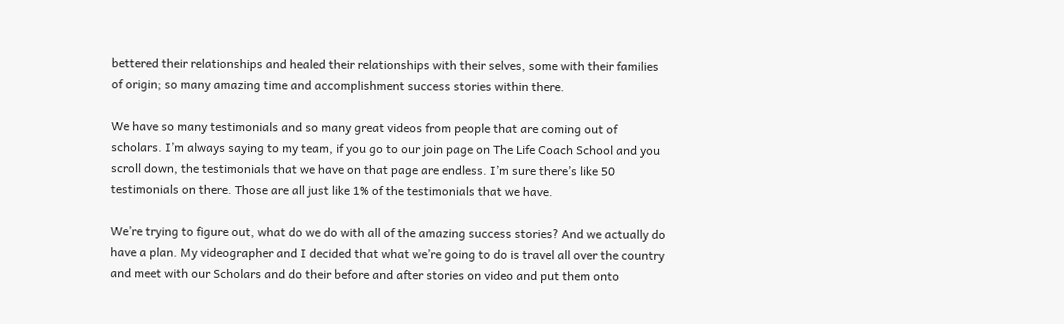bettered their relationships and healed their relationships with their selves, some with their families of origin; so many amazing time and accomplishment success stories within there.

We have so many testimonials and so many great videos from people that are coming out of scholars. I’m always saying to my team, if you go to our join page on The Life Coach School and you scroll down, the testimonials that we have on that page are endless. I’m sure there’s like 50 testimonials on there. Those are all just like 1% of the testimonials that we have.

We’re trying to figure out, what do we do with all of the amazing success stories? And we actually do have a plan. My videographer and I decided that what we’re going to do is travel all over the country and meet with our Scholars and do their before and after stories on video and put them onto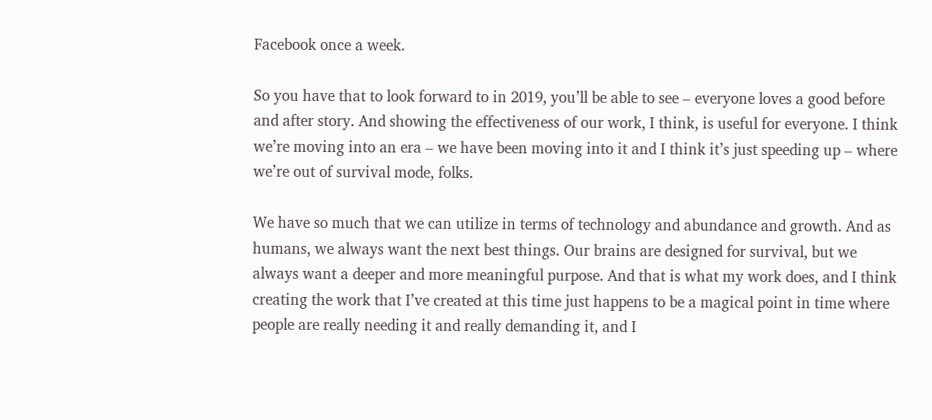Facebook once a week.

So you have that to look forward to in 2019, you’ll be able to see – everyone loves a good before and after story. And showing the effectiveness of our work, I think, is useful for everyone. I think we’re moving into an era – we have been moving into it and I think it’s just speeding up – where we’re out of survival mode, folks.

We have so much that we can utilize in terms of technology and abundance and growth. And as humans, we always want the next best things. Our brains are designed for survival, but we always want a deeper and more meaningful purpose. And that is what my work does, and I think creating the work that I’ve created at this time just happens to be a magical point in time where people are really needing it and really demanding it, and I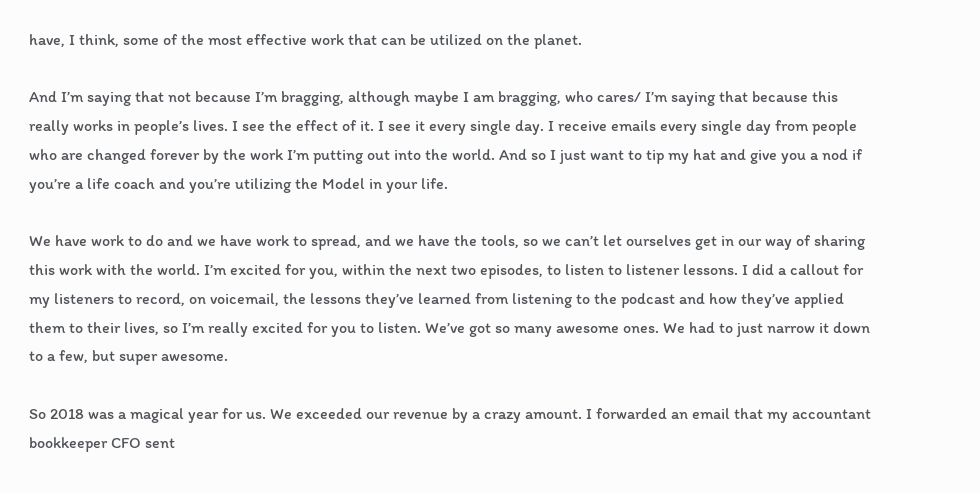have, I think, some of the most effective work that can be utilized on the planet.

And I’m saying that not because I’m bragging, although maybe I am bragging, who cares/ I’m saying that because this really works in people’s lives. I see the effect of it. I see it every single day. I receive emails every single day from people who are changed forever by the work I’m putting out into the world. And so I just want to tip my hat and give you a nod if you’re a life coach and you’re utilizing the Model in your life.

We have work to do and we have work to spread, and we have the tools, so we can’t let ourselves get in our way of sharing this work with the world. I’m excited for you, within the next two episodes, to listen to listener lessons. I did a callout for my listeners to record, on voicemail, the lessons they’ve learned from listening to the podcast and how they’ve applied them to their lives, so I’m really excited for you to listen. We’ve got so many awesome ones. We had to just narrow it down to a few, but super awesome.

So 2018 was a magical year for us. We exceeded our revenue by a crazy amount. I forwarded an email that my accountant bookkeeper CFO sent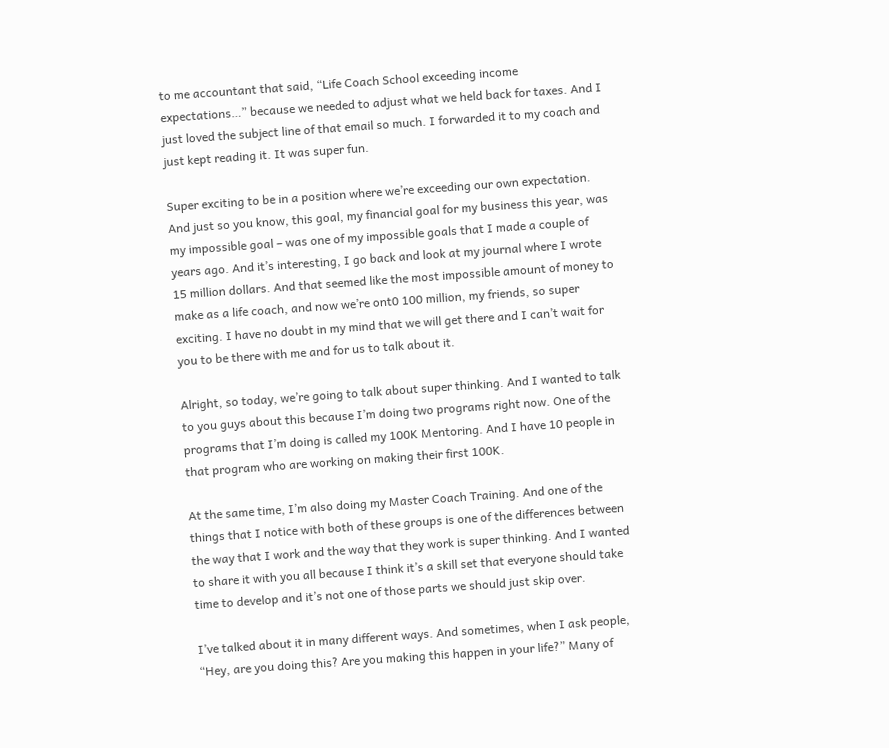to me accountant that said, “Life Coach School exceeding income expectations…” because we needed to adjust what we held back for taxes. And I just loved the subject line of that email so much. I forwarded it to my coach and just kept reading it. It was super fun.

Super exciting to be in a position where we’re exceeding our own expectation. And just so you know, this goal, my financial goal for my business this year, was my impossible goal – was one of my impossible goals that I made a couple of years ago. And it’s interesting, I go back and look at my journal where I wrote 15 million dollars. And that seemed like the most impossible amount of money to make as a life coach, and now we’re ont0 100 million, my friends, so super exciting. I have no doubt in my mind that we will get there and I can’t wait for you to be there with me and for us to talk about it.

Alright, so today, we’re going to talk about super thinking. And I wanted to talk to you guys about this because I’m doing two programs right now. One of the programs that I’m doing is called my 100K Mentoring. And I have 10 people in that program who are working on making their first 100K.

At the same time, I’m also doing my Master Coach Training. And one of the things that I notice with both of these groups is one of the differences between the way that I work and the way that they work is super thinking. And I wanted to share it with you all because I think it’s a skill set that everyone should take time to develop and it’s not one of those parts we should just skip over.

I’ve talked about it in many different ways. And sometimes, when I ask people, “Hey, are you doing this? Are you making this happen in your life?” Many of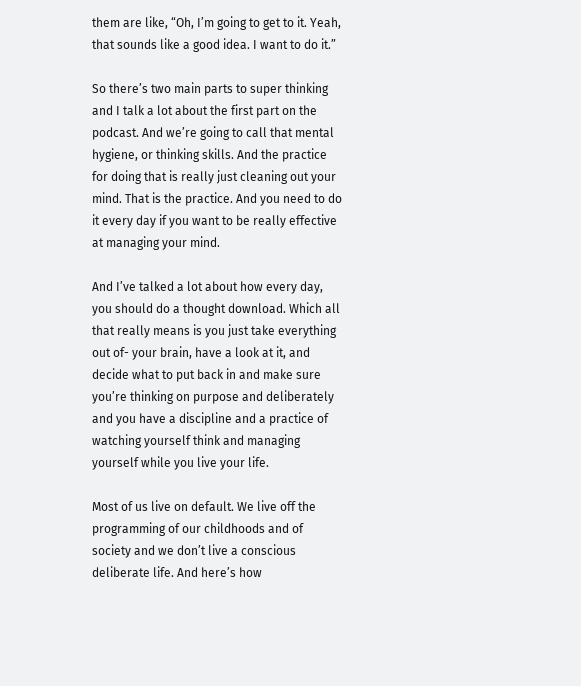them are like, “Oh, I’m going to get to it. Yeah, that sounds like a good idea. I want to do it.”

So there’s two main parts to super thinking and I talk a lot about the first part on the podcast. And we’re going to call that mental hygiene, or thinking skills. And the practice for doing that is really just cleaning out your mind. That is the practice. And you need to do it every day if you want to be really effective at managing your mind.

And I’ve talked a lot about how every day, you should do a thought download. Which all that really means is you just take everything out of- your brain, have a look at it, and decide what to put back in and make sure you’re thinking on purpose and deliberately and you have a discipline and a practice of watching yourself think and managing yourself while you live your life.

Most of us live on default. We live off the programming of our childhoods and of society and we don’t live a conscious deliberate life. And here’s how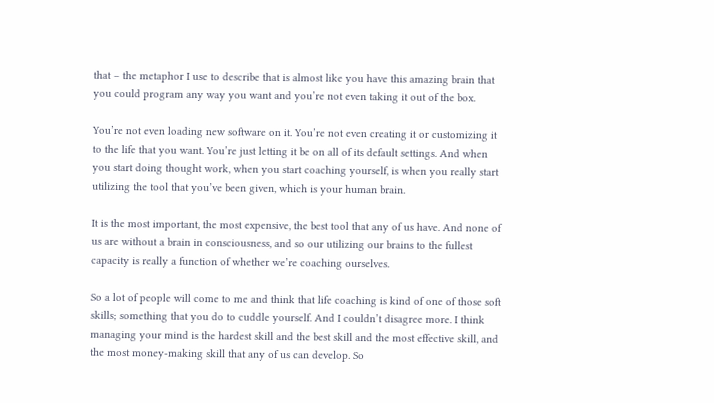that – the metaphor I use to describe that is almost like you have this amazing brain that you could program any way you want and you’re not even taking it out of the box.

You’re not even loading new software on it. You’re not even creating it or customizing it to the life that you want. You’re just letting it be on all of its default settings. And when you start doing thought work, when you start coaching yourself, is when you really start utilizing the tool that you’ve been given, which is your human brain.

It is the most important, the most expensive, the best tool that any of us have. And none of us are without a brain in consciousness, and so our utilizing our brains to the fullest capacity is really a function of whether we’re coaching ourselves.

So a lot of people will come to me and think that life coaching is kind of one of those soft skills; something that you do to cuddle yourself. And I couldn’t disagree more. I think managing your mind is the hardest skill and the best skill and the most effective skill, and the most money-making skill that any of us can develop. So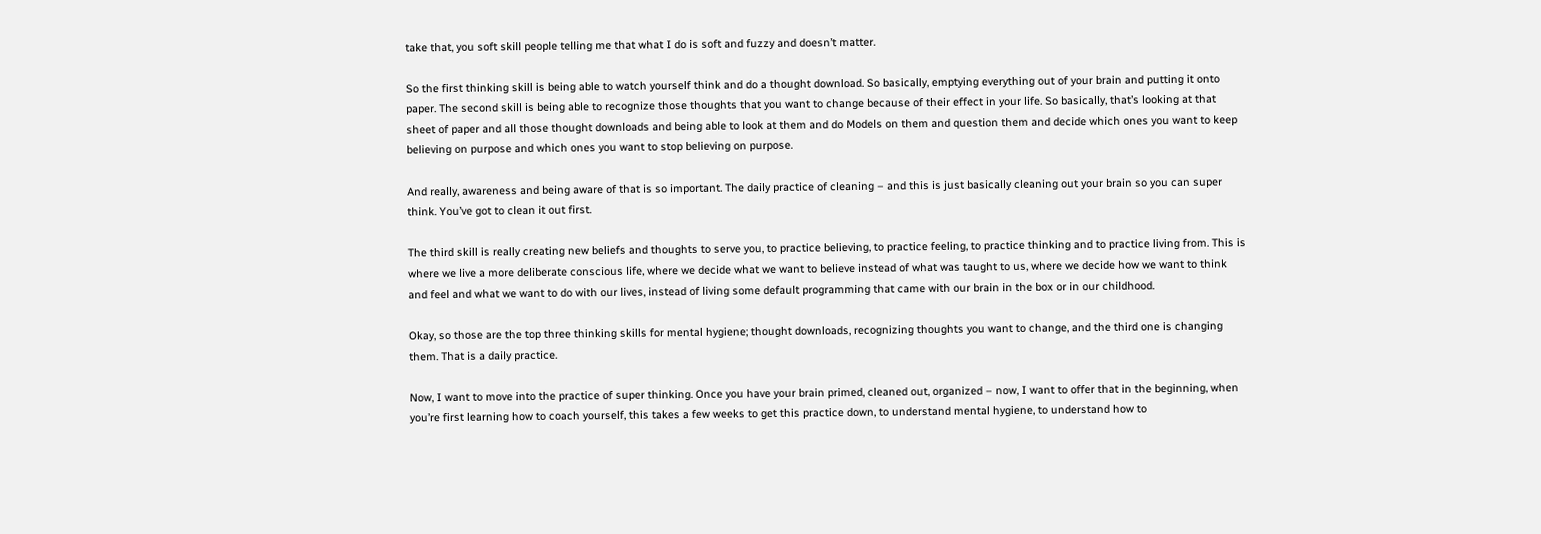take that, you soft skill people telling me that what I do is soft and fuzzy and doesn’t matter.

So the first thinking skill is being able to watch yourself think and do a thought download. So basically, emptying everything out of your brain and putting it onto paper. The second skill is being able to recognize those thoughts that you want to change because of their effect in your life. So basically, that’s looking at that sheet of paper and all those thought downloads and being able to look at them and do Models on them and question them and decide which ones you want to keep believing on purpose and which ones you want to stop believing on purpose.

And really, awareness and being aware of that is so important. The daily practice of cleaning – and this is just basically cleaning out your brain so you can super think. You’ve got to clean it out first.

The third skill is really creating new beliefs and thoughts to serve you, to practice believing, to practice feeling, to practice thinking and to practice living from. This is where we live a more deliberate conscious life, where we decide what we want to believe instead of what was taught to us, where we decide how we want to think and feel and what we want to do with our lives, instead of living some default programming that came with our brain in the box or in our childhood.

Okay, so those are the top three thinking skills for mental hygiene; thought downloads, recognizing thoughts you want to change, and the third one is changing them. That is a daily practice.

Now, I want to move into the practice of super thinking. Once you have your brain primed, cleaned out, organized – now, I want to offer that in the beginning, when you’re first learning how to coach yourself, this takes a few weeks to get this practice down, to understand mental hygiene, to understand how to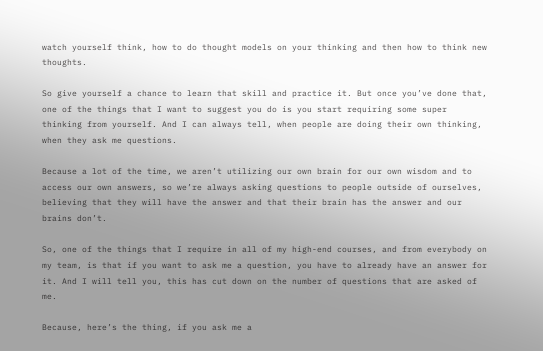watch yourself think, how to do thought models on your thinking and then how to think new thoughts.

So give yourself a chance to learn that skill and practice it. But once you’ve done that, one of the things that I want to suggest you do is you start requiring some super thinking from yourself. And I can always tell, when people are doing their own thinking, when they ask me questions.

Because a lot of the time, we aren’t utilizing our own brain for our own wisdom and to access our own answers, so we’re always asking questions to people outside of ourselves, believing that they will have the answer and that their brain has the answer and our brains don’t.

So, one of the things that I require in all of my high-end courses, and from everybody on my team, is that if you want to ask me a question, you have to already have an answer for it. And I will tell you, this has cut down on the number of questions that are asked of me.

Because, here’s the thing, if you ask me a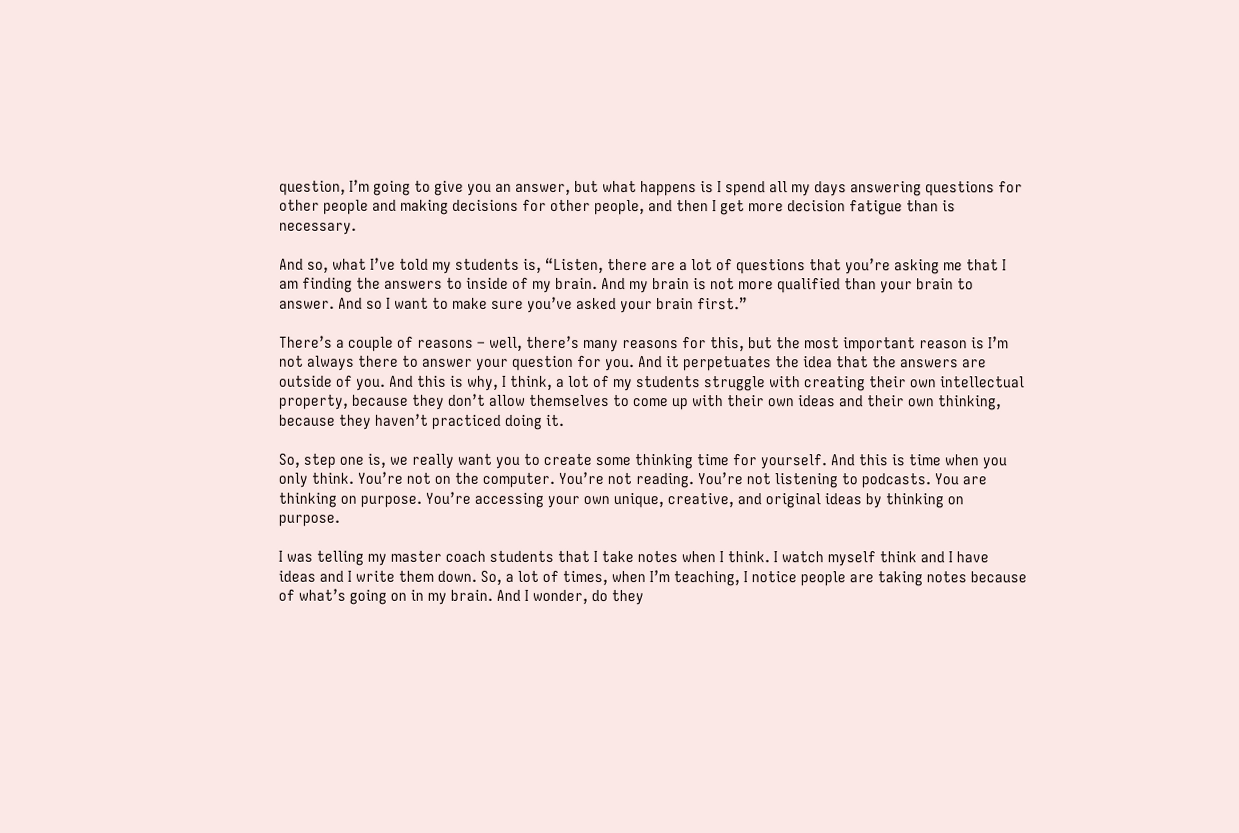question, I’m going to give you an answer, but what happens is I spend all my days answering questions for other people and making decisions for other people, and then I get more decision fatigue than is necessary.

And so, what I’ve told my students is, “Listen, there are a lot of questions that you’re asking me that I am finding the answers to inside of my brain. And my brain is not more qualified than your brain to answer. And so I want to make sure you’ve asked your brain first.”

There’s a couple of reasons – well, there’s many reasons for this, but the most important reason is I’m not always there to answer your question for you. And it perpetuates the idea that the answers are outside of you. And this is why, I think, a lot of my students struggle with creating their own intellectual property, because they don’t allow themselves to come up with their own ideas and their own thinking, because they haven’t practiced doing it.

So, step one is, we really want you to create some thinking time for yourself. And this is time when you only think. You’re not on the computer. You’re not reading. You’re not listening to podcasts. You are thinking on purpose. You’re accessing your own unique, creative, and original ideas by thinking on purpose.

I was telling my master coach students that I take notes when I think. I watch myself think and I have ideas and I write them down. So, a lot of times, when I’m teaching, I notice people are taking notes because of what’s going on in my brain. And I wonder, do they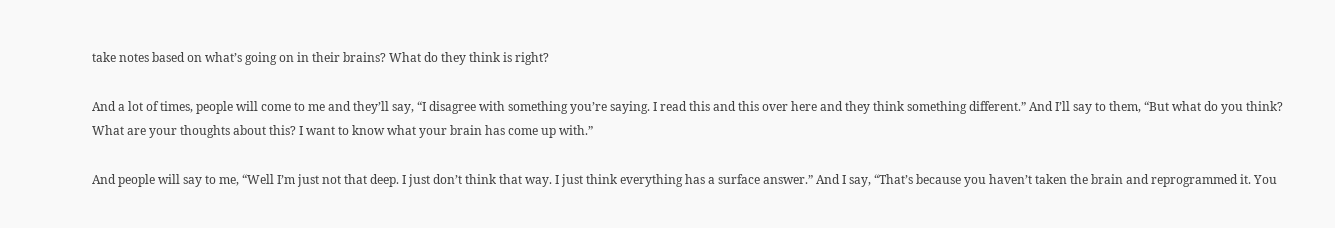take notes based on what’s going on in their brains? What do they think is right?

And a lot of times, people will come to me and they’ll say, “I disagree with something you’re saying. I read this and this over here and they think something different.” And I’ll say to them, “But what do you think? What are your thoughts about this? I want to know what your brain has come up with.”

And people will say to me, “Well I’m just not that deep. I just don’t think that way. I just think everything has a surface answer.” And I say, “That’s because you haven’t taken the brain and reprogrammed it. You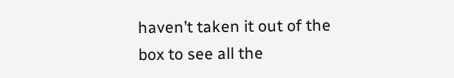haven’t taken it out of the box to see all the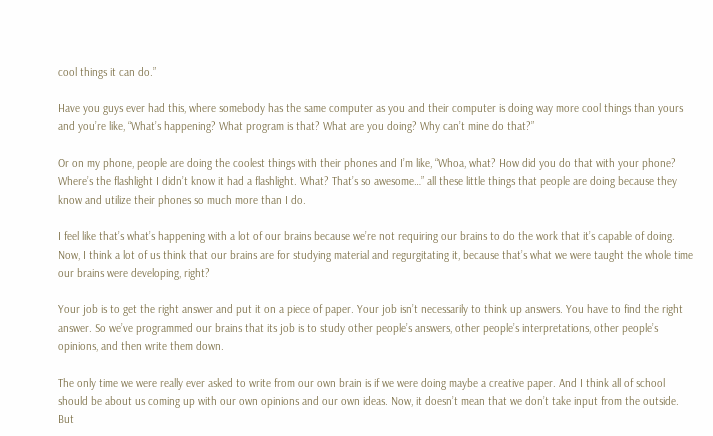cool things it can do.”

Have you guys ever had this, where somebody has the same computer as you and their computer is doing way more cool things than yours and you’re like, “What’s happening? What program is that? What are you doing? Why can’t mine do that?”

Or on my phone, people are doing the coolest things with their phones and I’m like, “Whoa, what? How did you do that with your phone? Where’s the flashlight I didn’t know it had a flashlight. What? That’s so awesome…” all these little things that people are doing because they know and utilize their phones so much more than I do.

I feel like that’s what’s happening with a lot of our brains because we’re not requiring our brains to do the work that it’s capable of doing. Now, I think a lot of us think that our brains are for studying material and regurgitating it, because that’s what we were taught the whole time our brains were developing, right?

Your job is to get the right answer and put it on a piece of paper. Your job isn’t necessarily to think up answers. You have to find the right answer. So we’ve programmed our brains that its job is to study other people’s answers, other people’s interpretations, other people’s opinions, and then write them down.

The only time we were really ever asked to write from our own brain is if we were doing maybe a creative paper. And I think all of school should be about us coming up with our own opinions and our own ideas. Now, it doesn’t mean that we don’t take input from the outside. But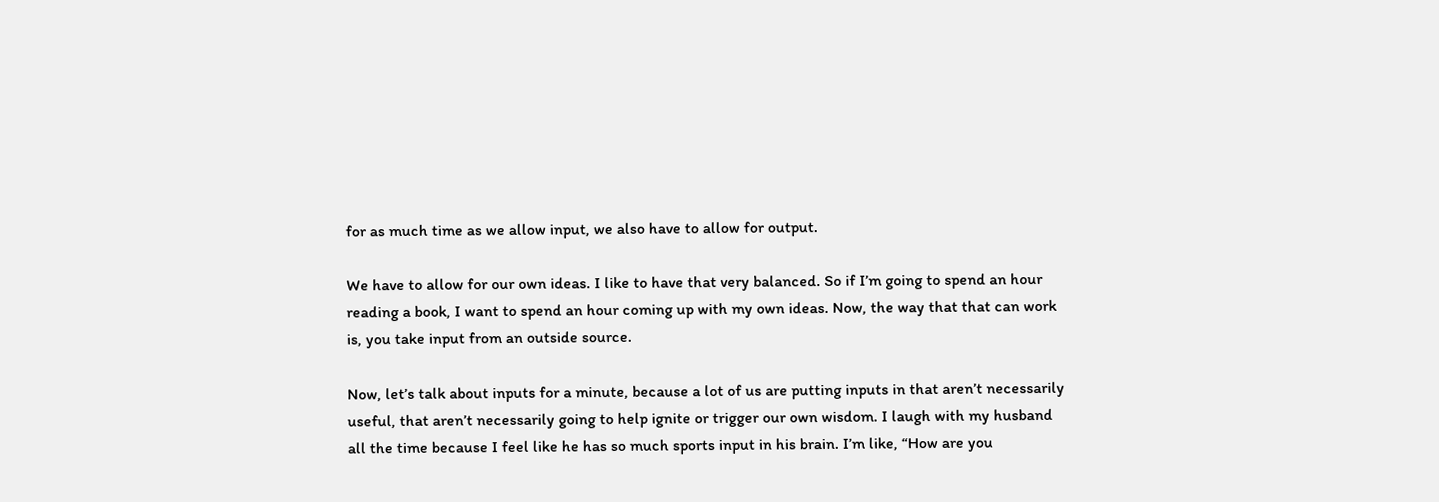for as much time as we allow input, we also have to allow for output.

We have to allow for our own ideas. I like to have that very balanced. So if I’m going to spend an hour reading a book, I want to spend an hour coming up with my own ideas. Now, the way that that can work is, you take input from an outside source.

Now, let’s talk about inputs for a minute, because a lot of us are putting inputs in that aren’t necessarily useful, that aren’t necessarily going to help ignite or trigger our own wisdom. I laugh with my husband all the time because I feel like he has so much sports input in his brain. I’m like, “How are you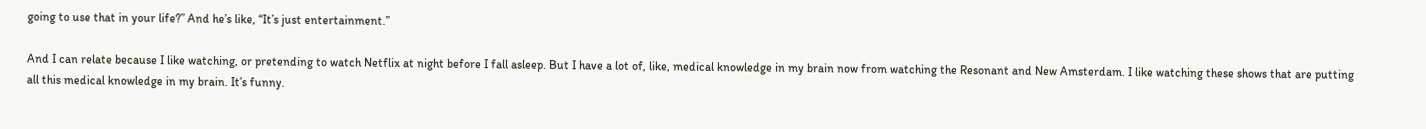going to use that in your life?” And he’s like, “It’s just entertainment.”

And I can relate because I like watching, or pretending to watch Netflix at night before I fall asleep. But I have a lot of, like, medical knowledge in my brain now from watching the Resonant and New Amsterdam. I like watching these shows that are putting all this medical knowledge in my brain. It’s funny.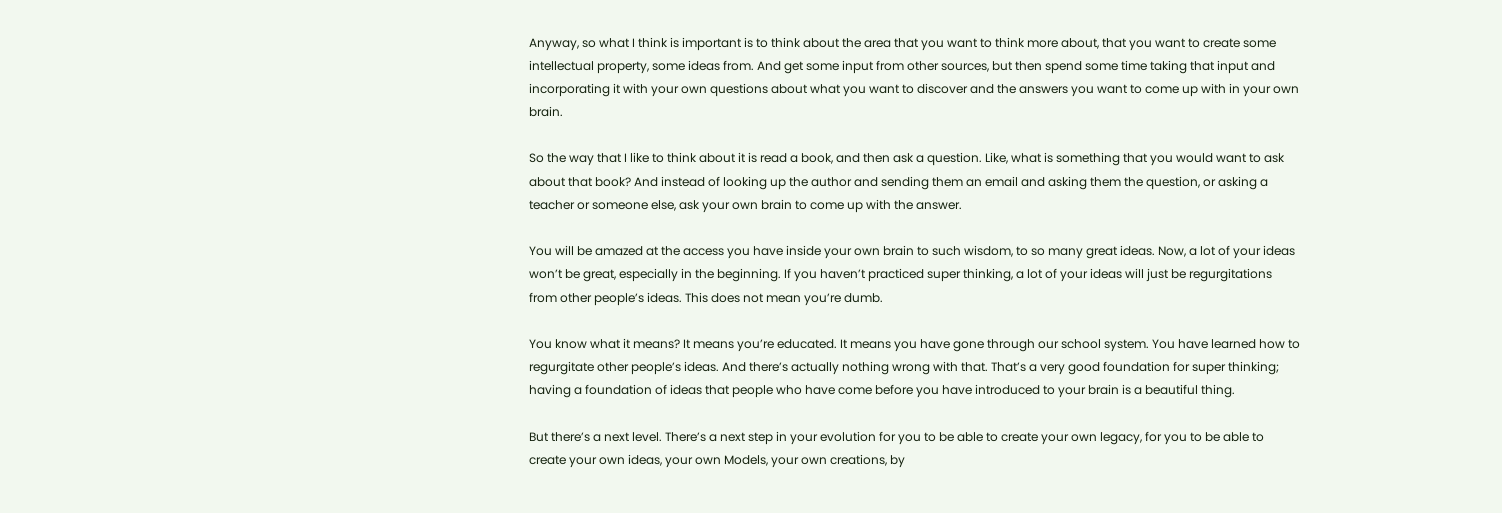Anyway, so what I think is important is to think about the area that you want to think more about, that you want to create some intellectual property, some ideas from. And get some input from other sources, but then spend some time taking that input and incorporating it with your own questions about what you want to discover and the answers you want to come up with in your own brain.

So the way that I like to think about it is read a book, and then ask a question. Like, what is something that you would want to ask about that book? And instead of looking up the author and sending them an email and asking them the question, or asking a teacher or someone else, ask your own brain to come up with the answer.

You will be amazed at the access you have inside your own brain to such wisdom, to so many great ideas. Now, a lot of your ideas won’t be great, especially in the beginning. If you haven’t practiced super thinking, a lot of your ideas will just be regurgitations from other people’s ideas. This does not mean you’re dumb.

You know what it means? It means you’re educated. It means you have gone through our school system. You have learned how to regurgitate other people’s ideas. And there’s actually nothing wrong with that. That’s a very good foundation for super thinking; having a foundation of ideas that people who have come before you have introduced to your brain is a beautiful thing.

But there’s a next level. There’s a next step in your evolution for you to be able to create your own legacy, for you to be able to create your own ideas, your own Models, your own creations, by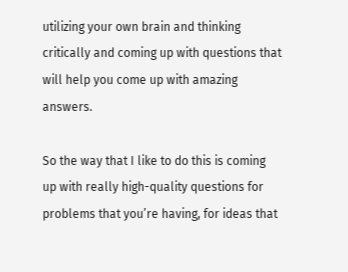utilizing your own brain and thinking critically and coming up with questions that will help you come up with amazing answers.

So the way that I like to do this is coming up with really high-quality questions for problems that you’re having, for ideas that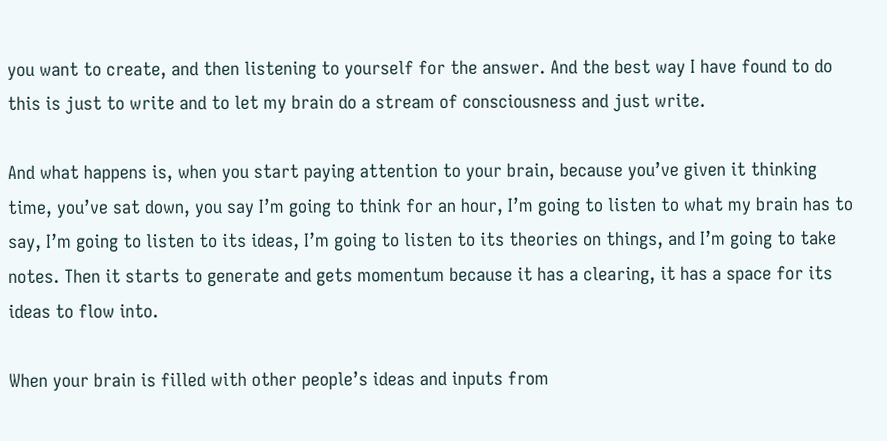you want to create, and then listening to yourself for the answer. And the best way I have found to do this is just to write and to let my brain do a stream of consciousness and just write.

And what happens is, when you start paying attention to your brain, because you’ve given it thinking time, you’ve sat down, you say I’m going to think for an hour, I’m going to listen to what my brain has to say, I’m going to listen to its ideas, I’m going to listen to its theories on things, and I’m going to take notes. Then it starts to generate and gets momentum because it has a clearing, it has a space for its ideas to flow into.

When your brain is filled with other people’s ideas and inputs from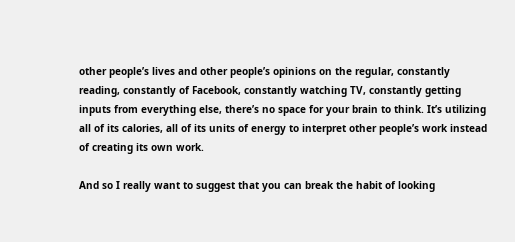other people’s lives and other people’s opinions on the regular, constantly reading, constantly of Facebook, constantly watching TV, constantly getting inputs from everything else, there’s no space for your brain to think. It’s utilizing all of its calories, all of its units of energy to interpret other people’s work instead of creating its own work.

And so I really want to suggest that you can break the habit of looking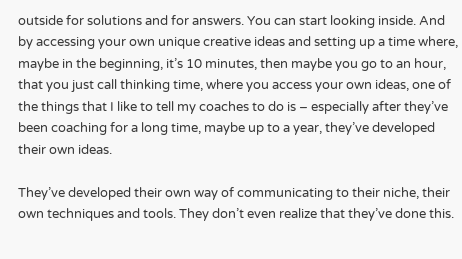outside for solutions and for answers. You can start looking inside. And by accessing your own unique creative ideas and setting up a time where, maybe in the beginning, it’s 10 minutes, then maybe you go to an hour, that you just call thinking time, where you access your own ideas, one of the things that I like to tell my coaches to do is – especially after they’ve been coaching for a long time, maybe up to a year, they’ve developed their own ideas.

They’ve developed their own way of communicating to their niche, their own techniques and tools. They don’t even realize that they’ve done this.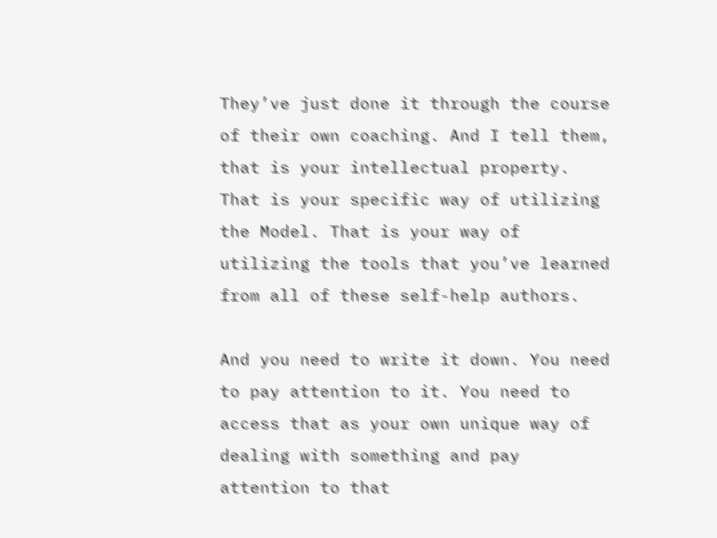They’ve just done it through the course of their own coaching. And I tell them, that is your intellectual property. That is your specific way of utilizing the Model. That is your way of utilizing the tools that you’ve learned from all of these self-help authors.

And you need to write it down. You need to pay attention to it. You need to access that as your own unique way of dealing with something and pay attention to that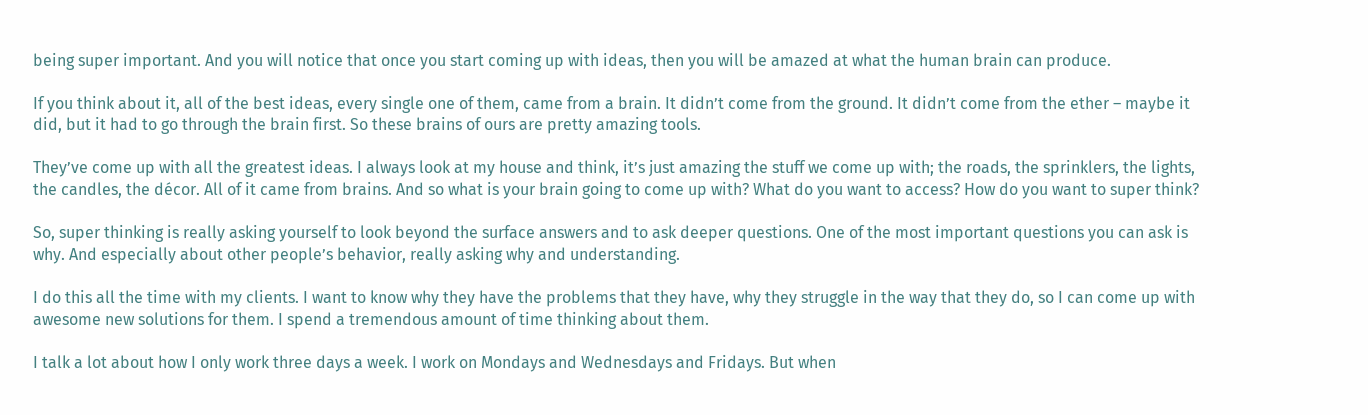being super important. And you will notice that once you start coming up with ideas, then you will be amazed at what the human brain can produce.

If you think about it, all of the best ideas, every single one of them, came from a brain. It didn’t come from the ground. It didn’t come from the ether – maybe it did, but it had to go through the brain first. So these brains of ours are pretty amazing tools.

They’ve come up with all the greatest ideas. I always look at my house and think, it’s just amazing the stuff we come up with; the roads, the sprinklers, the lights, the candles, the décor. All of it came from brains. And so what is your brain going to come up with? What do you want to access? How do you want to super think?

So, super thinking is really asking yourself to look beyond the surface answers and to ask deeper questions. One of the most important questions you can ask is why. And especially about other people’s behavior, really asking why and understanding.

I do this all the time with my clients. I want to know why they have the problems that they have, why they struggle in the way that they do, so I can come up with awesome new solutions for them. I spend a tremendous amount of time thinking about them.

I talk a lot about how I only work three days a week. I work on Mondays and Wednesdays and Fridays. But when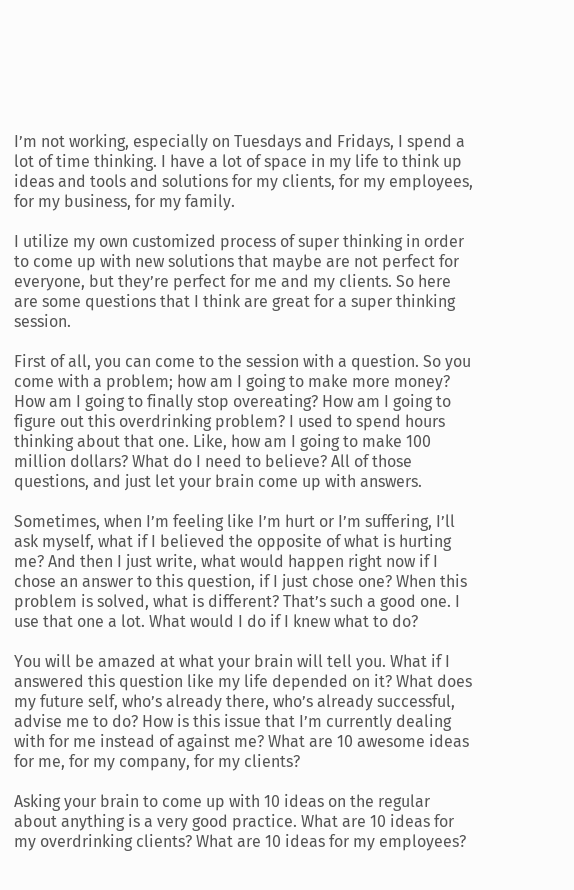I’m not working, especially on Tuesdays and Fridays, I spend a lot of time thinking. I have a lot of space in my life to think up ideas and tools and solutions for my clients, for my employees, for my business, for my family.

I utilize my own customized process of super thinking in order to come up with new solutions that maybe are not perfect for everyone, but they’re perfect for me and my clients. So here are some questions that I think are great for a super thinking session.

First of all, you can come to the session with a question. So you come with a problem; how am I going to make more money? How am I going to finally stop overeating? How am I going to figure out this overdrinking problem? I used to spend hours thinking about that one. Like, how am I going to make 100 million dollars? What do I need to believe? All of those questions, and just let your brain come up with answers.

Sometimes, when I’m feeling like I’m hurt or I’m suffering, I’ll ask myself, what if I believed the opposite of what is hurting me? And then I just write, what would happen right now if I chose an answer to this question, if I just chose one? When this problem is solved, what is different? That’s such a good one. I use that one a lot. What would I do if I knew what to do?

You will be amazed at what your brain will tell you. What if I answered this question like my life depended on it? What does my future self, who’s already there, who’s already successful, advise me to do? How is this issue that I’m currently dealing with for me instead of against me? What are 10 awesome ideas for me, for my company, for my clients?

Asking your brain to come up with 10 ideas on the regular about anything is a very good practice. What are 10 ideas for my overdrinking clients? What are 10 ideas for my employees?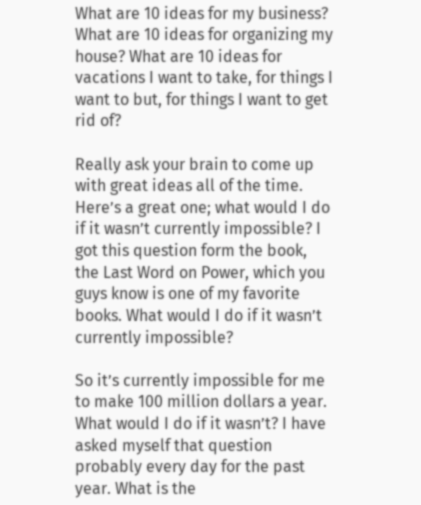What are 10 ideas for my business? What are 10 ideas for organizing my house? What are 10 ideas for vacations I want to take, for things I want to but, for things I want to get rid of?

Really ask your brain to come up with great ideas all of the time. Here’s a great one; what would I do if it wasn’t currently impossible? I got this question form the book, the Last Word on Power, which you guys know is one of my favorite books. What would I do if it wasn’t currently impossible?

So it’s currently impossible for me to make 100 million dollars a year. What would I do if it wasn’t? I have asked myself that question probably every day for the past year. What is the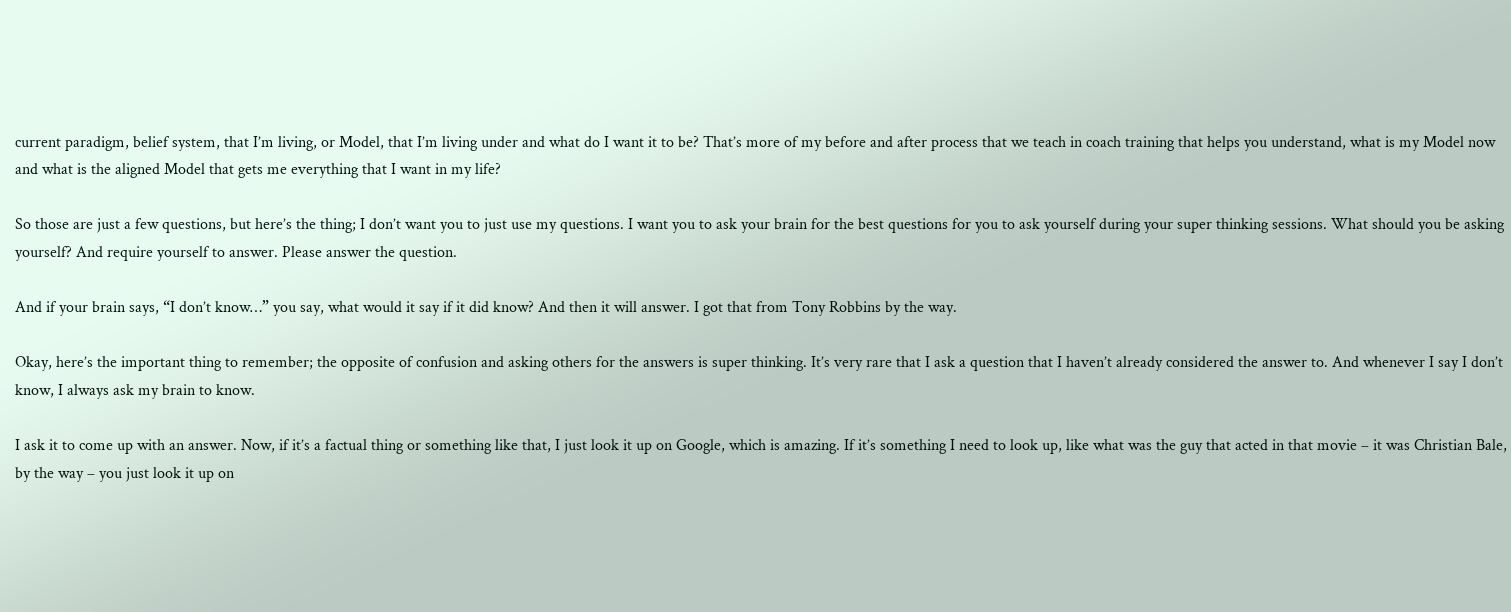current paradigm, belief system, that I’m living, or Model, that I’m living under and what do I want it to be? That’s more of my before and after process that we teach in coach training that helps you understand, what is my Model now and what is the aligned Model that gets me everything that I want in my life?

So those are just a few questions, but here’s the thing; I don’t want you to just use my questions. I want you to ask your brain for the best questions for you to ask yourself during your super thinking sessions. What should you be asking yourself? And require yourself to answer. Please answer the question.

And if your brain says, “I don’t know…” you say, what would it say if it did know? And then it will answer. I got that from Tony Robbins by the way.

Okay, here’s the important thing to remember; the opposite of confusion and asking others for the answers is super thinking. It’s very rare that I ask a question that I haven’t already considered the answer to. And whenever I say I don’t know, I always ask my brain to know.

I ask it to come up with an answer. Now, if it’s a factual thing or something like that, I just look it up on Google, which is amazing. If it’s something I need to look up, like what was the guy that acted in that movie – it was Christian Bale, by the way – you just look it up on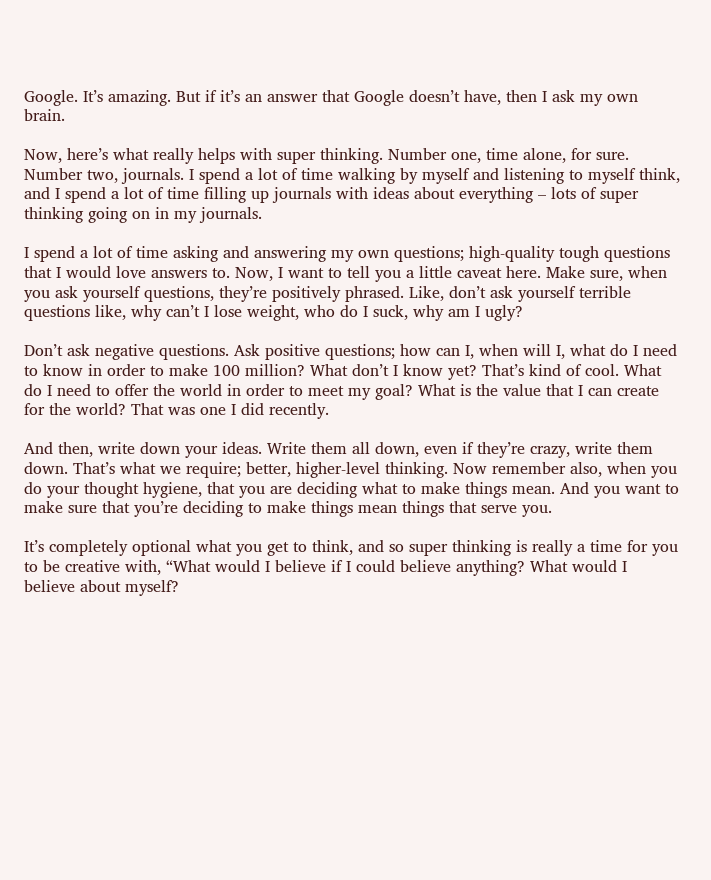Google. It’s amazing. But if it’s an answer that Google doesn’t have, then I ask my own brain.

Now, here’s what really helps with super thinking. Number one, time alone, for sure. Number two, journals. I spend a lot of time walking by myself and listening to myself think, and I spend a lot of time filling up journals with ideas about everything – lots of super thinking going on in my journals.

I spend a lot of time asking and answering my own questions; high-quality tough questions that I would love answers to. Now, I want to tell you a little caveat here. Make sure, when you ask yourself questions, they’re positively phrased. Like, don’t ask yourself terrible questions like, why can’t I lose weight, who do I suck, why am I ugly?

Don’t ask negative questions. Ask positive questions; how can I, when will I, what do I need to know in order to make 100 million? What don’t I know yet? That’s kind of cool. What do I need to offer the world in order to meet my goal? What is the value that I can create for the world? That was one I did recently.

And then, write down your ideas. Write them all down, even if they’re crazy, write them down. That’s what we require; better, higher-level thinking. Now remember also, when you do your thought hygiene, that you are deciding what to make things mean. And you want to make sure that you’re deciding to make things mean things that serve you.

It’s completely optional what you get to think, and so super thinking is really a time for you to be creative with, “What would I believe if I could believe anything? What would I believe about myself?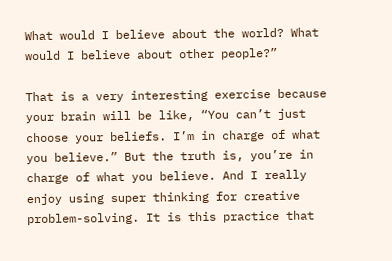What would I believe about the world? What would I believe about other people?”

That is a very interesting exercise because your brain will be like, “You can’t just choose your beliefs. I’m in charge of what you believe.” But the truth is, you’re in charge of what you believe. And I really enjoy using super thinking for creative problem-solving. It is this practice that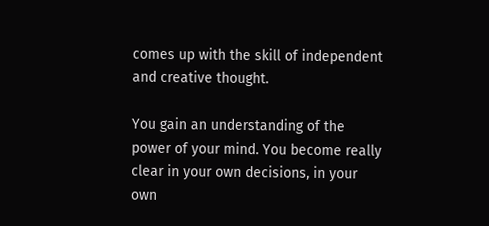comes up with the skill of independent and creative thought.

You gain an understanding of the power of your mind. You become really clear in your own decisions, in your own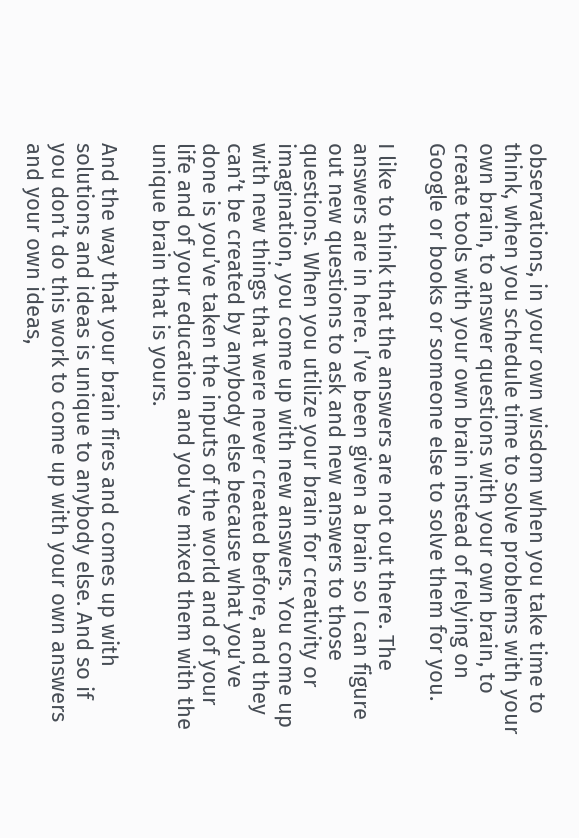observations, in your own wisdom when you take time to think, when you schedule time to solve problems with your own brain, to answer questions with your own brain, to create tools with your own brain instead of relying on Google or books or someone else to solve them for you.

I like to think that the answers are not out there. The answers are in here. I’ve been given a brain so I can figure out new questions to ask and new answers to those questions. When you utilize your brain for creativity or imagination, you come up with new answers. You come up with new things that were never created before, and they can’t be created by anybody else because what you’ve done is you’ve taken the inputs of the world and of your life and of your education and you’ve mixed them with the unique brain that is yours.

And the way that your brain fires and comes up with solutions and ideas is unique to anybody else. And so if you don’t do this work to come up with your own answers and your own ideas,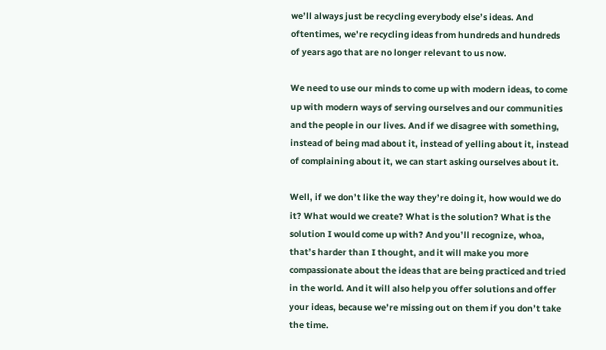we’ll always just be recycling everybody else’s ideas. And oftentimes, we’re recycling ideas from hundreds and hundreds of years ago that are no longer relevant to us now.

We need to use our minds to come up with modern ideas, to come up with modern ways of serving ourselves and our communities and the people in our lives. And if we disagree with something, instead of being mad about it, instead of yelling about it, instead of complaining about it, we can start asking ourselves about it.

Well, if we don’t like the way they’re doing it, how would we do it? What would we create? What is the solution? What is the solution I would come up with? And you’ll recognize, whoa, that’s harder than I thought, and it will make you more compassionate about the ideas that are being practiced and tried in the world. And it will also help you offer solutions and offer your ideas, because we’re missing out on them if you don’t take the time.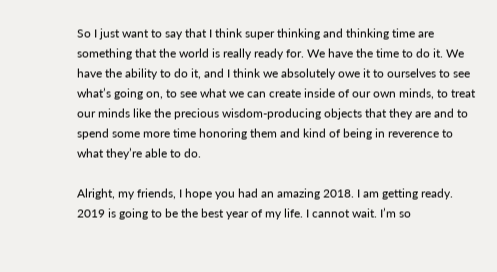So I just want to say that I think super thinking and thinking time are something that the world is really ready for. We have the time to do it. We have the ability to do it, and I think we absolutely owe it to ourselves to see what’s going on, to see what we can create inside of our own minds, to treat our minds like the precious wisdom-producing objects that they are and to spend some more time honoring them and kind of being in reverence to what they’re able to do.

Alright, my friends, I hope you had an amazing 2018. I am getting ready. 2019 is going to be the best year of my life. I cannot wait. I’m so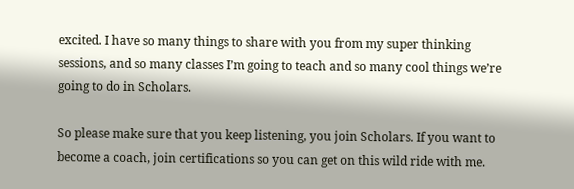excited. I have so many things to share with you from my super thinking sessions, and so many classes I’m going to teach and so many cool things we’re going to do in Scholars.

So please make sure that you keep listening, you join Scholars. If you want to become a coach, join certifications so you can get on this wild ride with me.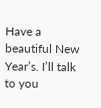Have a beautiful New Year’s. I’ll talk to you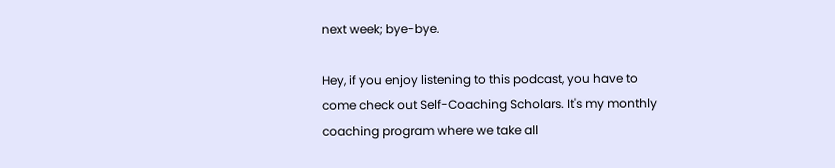next week; bye-bye.

Hey, if you enjoy listening to this podcast, you have to come check out Self-Coaching Scholars. It's my monthly coaching program where we take all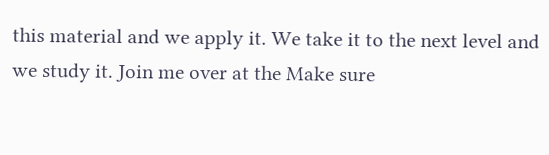this material and we apply it. We take it to the next level and we study it. Join me over at the Make sure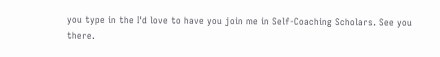you type in the I'd love to have you join me in Self-Coaching Scholars. See you there.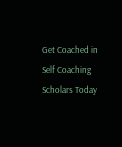Get Coached in Self Coaching Scholars Today